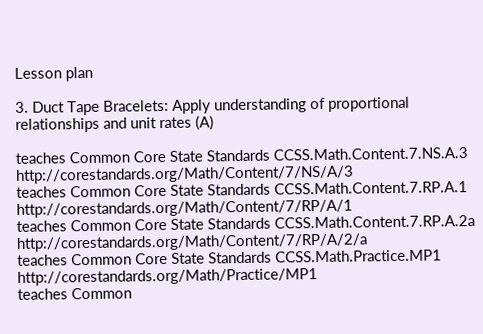Lesson plan

3. Duct Tape Bracelets: Apply understanding of proportional relationships and unit rates (A)

teaches Common Core State Standards CCSS.Math.Content.7.NS.A.3 http://corestandards.org/Math/Content/7/NS/A/3
teaches Common Core State Standards CCSS.Math.Content.7.RP.A.1 http://corestandards.org/Math/Content/7/RP/A/1
teaches Common Core State Standards CCSS.Math.Content.7.RP.A.2a http://corestandards.org/Math/Content/7/RP/A/2/a
teaches Common Core State Standards CCSS.Math.Practice.MP1 http://corestandards.org/Math/Practice/MP1
teaches Common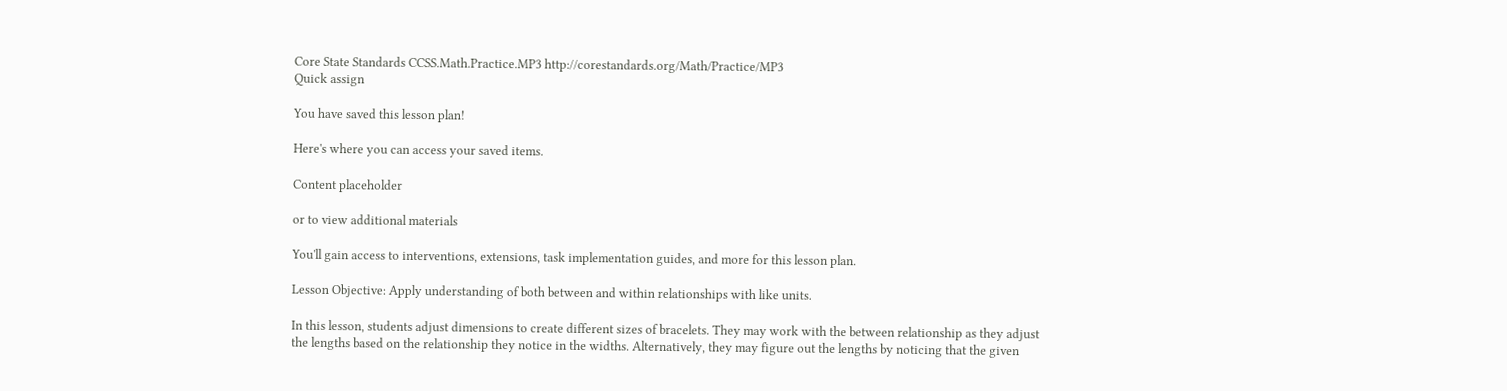Core State Standards CCSS.Math.Practice.MP3 http://corestandards.org/Math/Practice/MP3
Quick assign

You have saved this lesson plan!

Here's where you can access your saved items.

Content placeholder

or to view additional materials

You'll gain access to interventions, extensions, task implementation guides, and more for this lesson plan.

Lesson Objective: Apply understanding of both between and within relationships with like units.

In this lesson, students adjust dimensions to create different sizes of bracelets. They may work with the between relationship as they adjust the lengths based on the relationship they notice in the widths. Alternatively, they may figure out the lengths by noticing that the given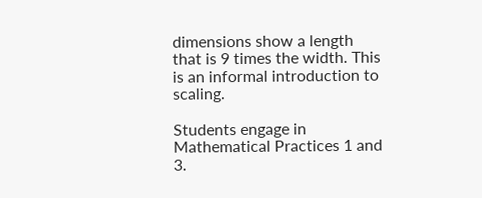dimensions show a length that is 9 times the width. This is an informal introduction to scaling.

Students engage in Mathematical Practices 1 and 3.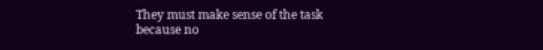They must make sense of the task because no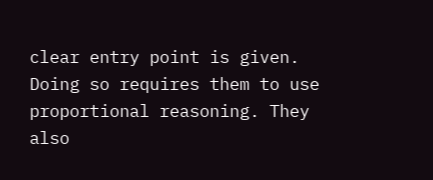clear entry point is given. Doing so requires them to use proportional reasoning. They also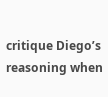critique Diego’s reasoning when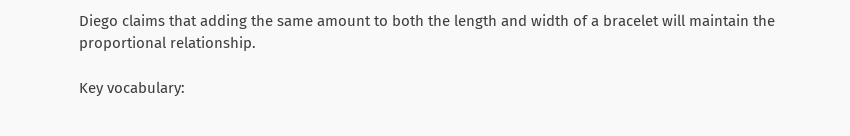Diego claims that adding the same amount to both the length and width of a bracelet will maintain the proportional relationship.

Key vocabulary: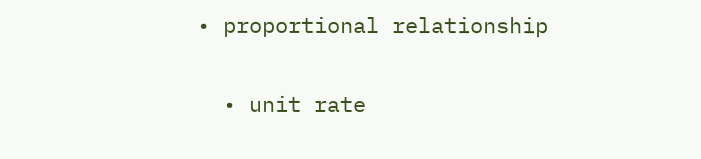• proportional relationship

  • unit rate